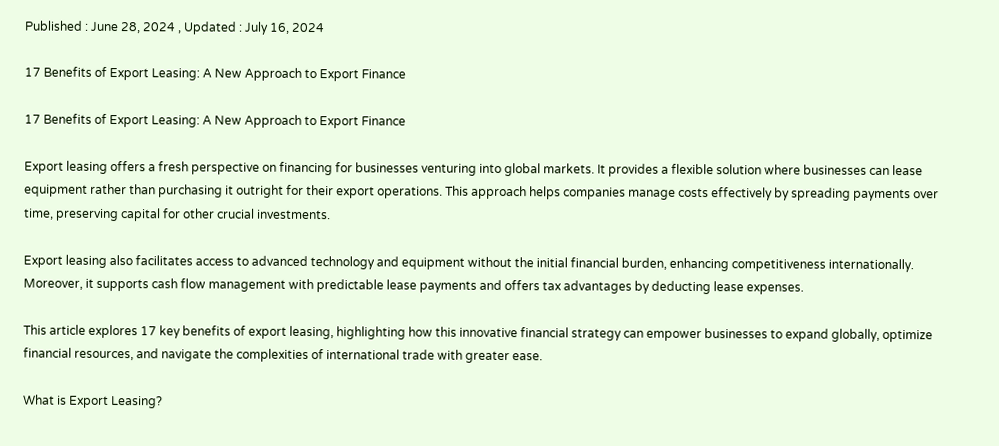Published : June 28, 2024 , Updated : July 16, 2024

17 Benefits of Export Leasing: A New Approach to Export Finance

17 Benefits of Export Leasing: A New Approach to Export Finance

Export leasing offers a fresh perspective on financing for businesses venturing into global markets. It provides a flexible solution where businesses can lease equipment rather than purchasing it outright for their export operations. This approach helps companies manage costs effectively by spreading payments over time, preserving capital for other crucial investments.

Export leasing also facilitates access to advanced technology and equipment without the initial financial burden, enhancing competitiveness internationally. Moreover, it supports cash flow management with predictable lease payments and offers tax advantages by deducting lease expenses.

This article explores 17 key benefits of export leasing, highlighting how this innovative financial strategy can empower businesses to expand globally, optimize financial resources, and navigate the complexities of international trade with greater ease.

What is Export Leasing?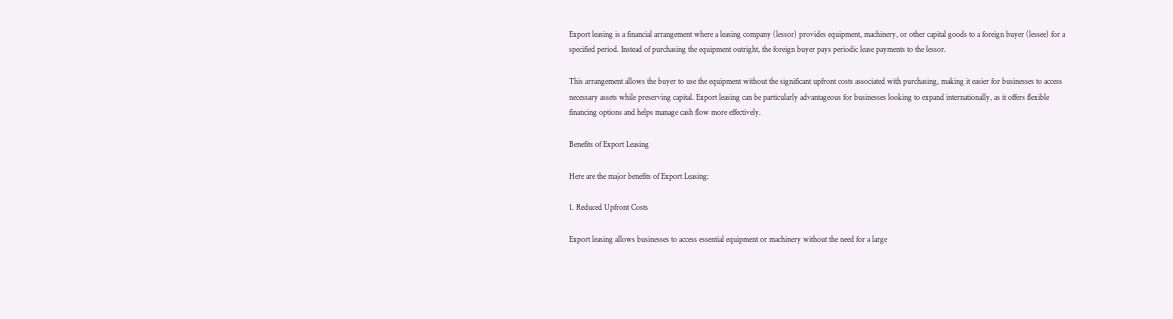Export leasing is a financial arrangement where a leasing company (lessor) provides equipment, machinery, or other capital goods to a foreign buyer (lessee) for a specified period. Instead of purchasing the equipment outright, the foreign buyer pays periodic lease payments to the lessor.

This arrangement allows the buyer to use the equipment without the significant upfront costs associated with purchasing, making it easier for businesses to access necessary assets while preserving capital. Export leasing can be particularly advantageous for businesses looking to expand internationally, as it offers flexible financing options and helps manage cash flow more effectively.

Benefits of Export Leasing

Here are the major benefits of Export Leasing:

1. Reduced Upfront Costs

Export leasing allows businesses to access essential equipment or machinery without the need for a large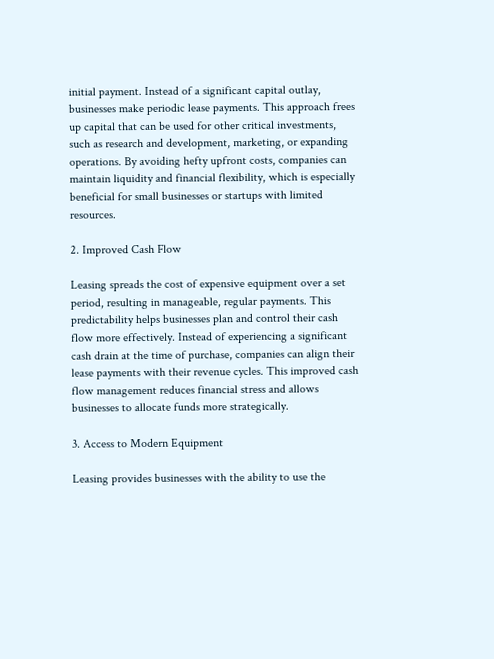initial payment. Instead of a significant capital outlay, businesses make periodic lease payments. This approach frees up capital that can be used for other critical investments, such as research and development, marketing, or expanding operations. By avoiding hefty upfront costs, companies can maintain liquidity and financial flexibility, which is especially beneficial for small businesses or startups with limited resources.

2. Improved Cash Flow

Leasing spreads the cost of expensive equipment over a set period, resulting in manageable, regular payments. This predictability helps businesses plan and control their cash flow more effectively. Instead of experiencing a significant cash drain at the time of purchase, companies can align their lease payments with their revenue cycles. This improved cash flow management reduces financial stress and allows businesses to allocate funds more strategically.

3. Access to Modern Equipment

Leasing provides businesses with the ability to use the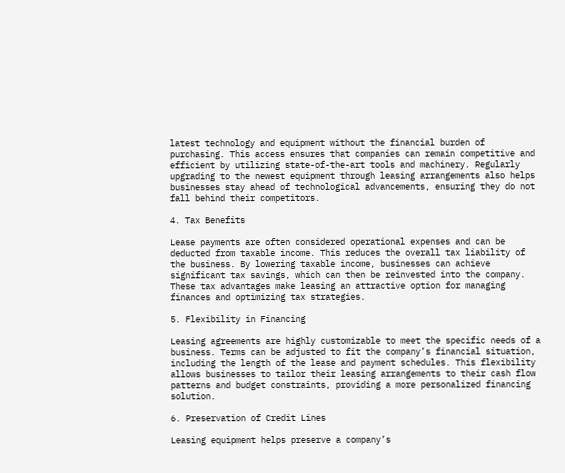latest technology and equipment without the financial burden of purchasing. This access ensures that companies can remain competitive and efficient by utilizing state-of-the-art tools and machinery. Regularly upgrading to the newest equipment through leasing arrangements also helps businesses stay ahead of technological advancements, ensuring they do not fall behind their competitors.

4. Tax Benefits

Lease payments are often considered operational expenses and can be deducted from taxable income. This reduces the overall tax liability of the business. By lowering taxable income, businesses can achieve significant tax savings, which can then be reinvested into the company. These tax advantages make leasing an attractive option for managing finances and optimizing tax strategies.

5. Flexibility in Financing

Leasing agreements are highly customizable to meet the specific needs of a business. Terms can be adjusted to fit the company’s financial situation, including the length of the lease and payment schedules. This flexibility allows businesses to tailor their leasing arrangements to their cash flow patterns and budget constraints, providing a more personalized financing solution.

6. Preservation of Credit Lines

Leasing equipment helps preserve a company’s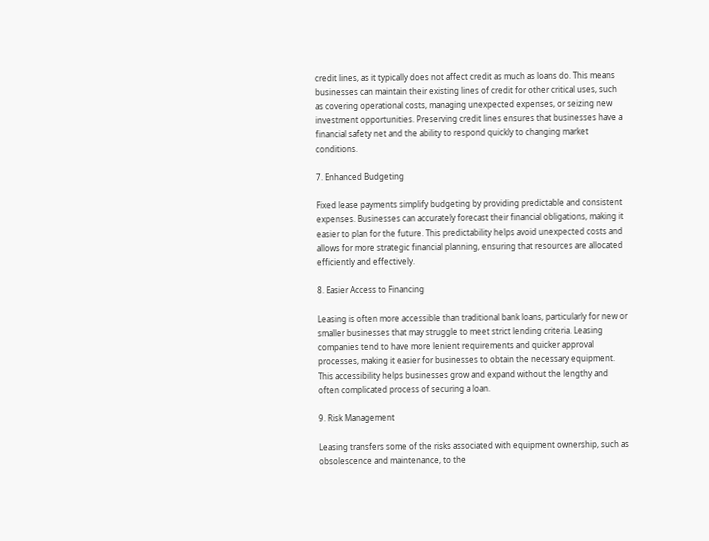credit lines, as it typically does not affect credit as much as loans do. This means businesses can maintain their existing lines of credit for other critical uses, such as covering operational costs, managing unexpected expenses, or seizing new investment opportunities. Preserving credit lines ensures that businesses have a financial safety net and the ability to respond quickly to changing market conditions.

7. Enhanced Budgeting

Fixed lease payments simplify budgeting by providing predictable and consistent expenses. Businesses can accurately forecast their financial obligations, making it easier to plan for the future. This predictability helps avoid unexpected costs and allows for more strategic financial planning, ensuring that resources are allocated efficiently and effectively.

8. Easier Access to Financing

Leasing is often more accessible than traditional bank loans, particularly for new or smaller businesses that may struggle to meet strict lending criteria. Leasing companies tend to have more lenient requirements and quicker approval processes, making it easier for businesses to obtain the necessary equipment. This accessibility helps businesses grow and expand without the lengthy and often complicated process of securing a loan.

9. Risk Management

Leasing transfers some of the risks associated with equipment ownership, such as obsolescence and maintenance, to the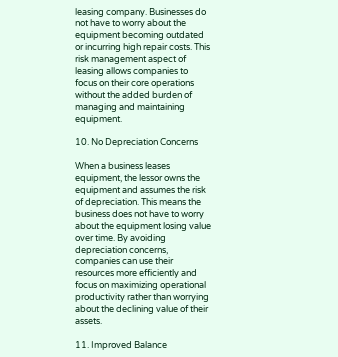leasing company. Businesses do not have to worry about the equipment becoming outdated or incurring high repair costs. This risk management aspect of leasing allows companies to focus on their core operations without the added burden of managing and maintaining equipment.

10. No Depreciation Concerns

When a business leases equipment, the lessor owns the equipment and assumes the risk of depreciation. This means the business does not have to worry about the equipment losing value over time. By avoiding depreciation concerns, companies can use their resources more efficiently and focus on maximizing operational productivity rather than worrying about the declining value of their assets.

11. Improved Balance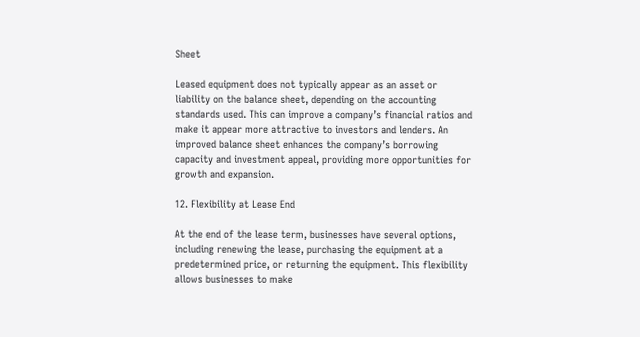Sheet

Leased equipment does not typically appear as an asset or liability on the balance sheet, depending on the accounting standards used. This can improve a company’s financial ratios and make it appear more attractive to investors and lenders. An improved balance sheet enhances the company’s borrowing capacity and investment appeal, providing more opportunities for growth and expansion.

12. Flexibility at Lease End

At the end of the lease term, businesses have several options, including renewing the lease, purchasing the equipment at a predetermined price, or returning the equipment. This flexibility allows businesses to make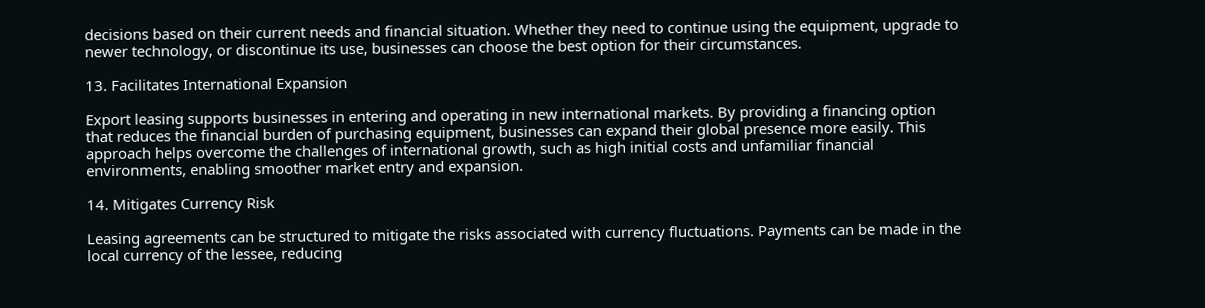decisions based on their current needs and financial situation. Whether they need to continue using the equipment, upgrade to newer technology, or discontinue its use, businesses can choose the best option for their circumstances.

13. Facilitates International Expansion

Export leasing supports businesses in entering and operating in new international markets. By providing a financing option that reduces the financial burden of purchasing equipment, businesses can expand their global presence more easily. This approach helps overcome the challenges of international growth, such as high initial costs and unfamiliar financial environments, enabling smoother market entry and expansion.

14. Mitigates Currency Risk

Leasing agreements can be structured to mitigate the risks associated with currency fluctuations. Payments can be made in the local currency of the lessee, reducing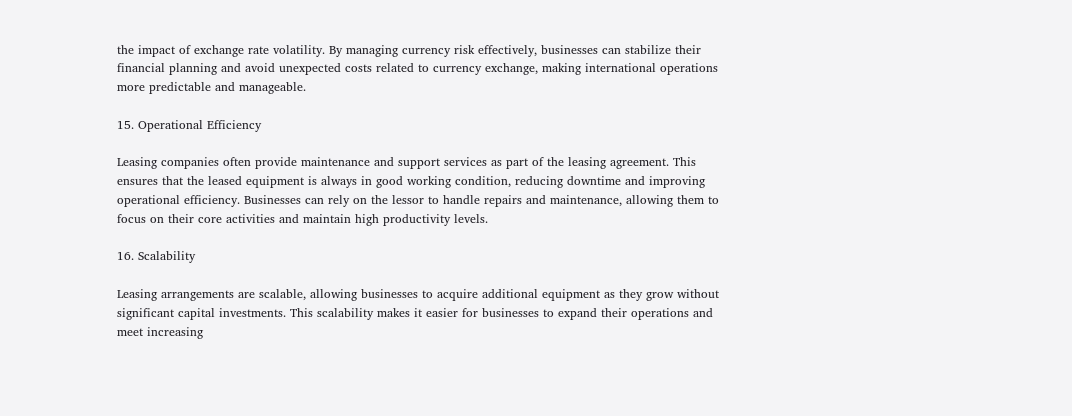the impact of exchange rate volatility. By managing currency risk effectively, businesses can stabilize their financial planning and avoid unexpected costs related to currency exchange, making international operations more predictable and manageable.

15. Operational Efficiency

Leasing companies often provide maintenance and support services as part of the leasing agreement. This ensures that the leased equipment is always in good working condition, reducing downtime and improving operational efficiency. Businesses can rely on the lessor to handle repairs and maintenance, allowing them to focus on their core activities and maintain high productivity levels.

16. Scalability

Leasing arrangements are scalable, allowing businesses to acquire additional equipment as they grow without significant capital investments. This scalability makes it easier for businesses to expand their operations and meet increasing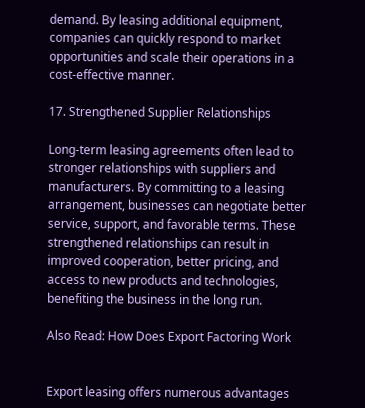demand. By leasing additional equipment, companies can quickly respond to market opportunities and scale their operations in a cost-effective manner.

17. Strengthened Supplier Relationships

Long-term leasing agreements often lead to stronger relationships with suppliers and manufacturers. By committing to a leasing arrangement, businesses can negotiate better service, support, and favorable terms. These strengthened relationships can result in improved cooperation, better pricing, and access to new products and technologies, benefiting the business in the long run.

Also Read: How Does Export Factoring Work


Export leasing offers numerous advantages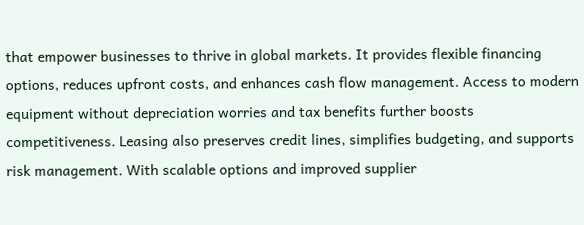that empower businesses to thrive in global markets. It provides flexible financing options, reduces upfront costs, and enhances cash flow management. Access to modern equipment without depreciation worries and tax benefits further boosts competitiveness. Leasing also preserves credit lines, simplifies budgeting, and supports risk management. With scalable options and improved supplier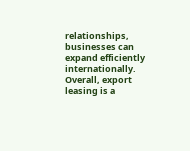relationships, businesses can expand efficiently internationally. Overall, export leasing is a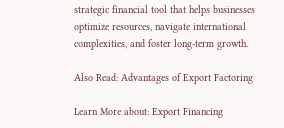strategic financial tool that helps businesses optimize resources, navigate international complexities, and foster long-term growth.

Also Read: Advantages of Export Factoring

Learn More about: Export Financing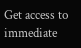Get access to immediate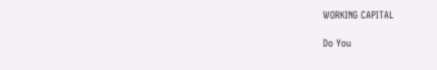WORKING CAPITAL

Do You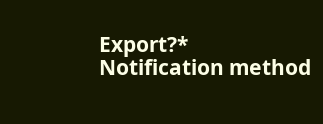Export?*
Notification method